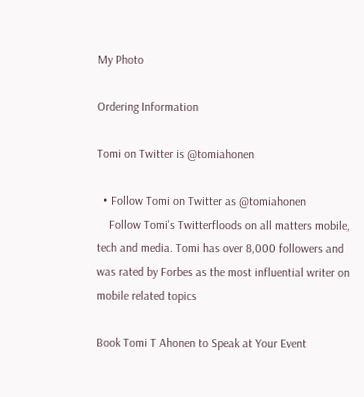My Photo

Ordering Information

Tomi on Twitter is @tomiahonen

  • Follow Tomi on Twitter as @tomiahonen
    Follow Tomi's Twitterfloods on all matters mobile, tech and media. Tomi has over 8,000 followers and was rated by Forbes as the most influential writer on mobile related topics

Book Tomi T Ahonen to Speak at Your Event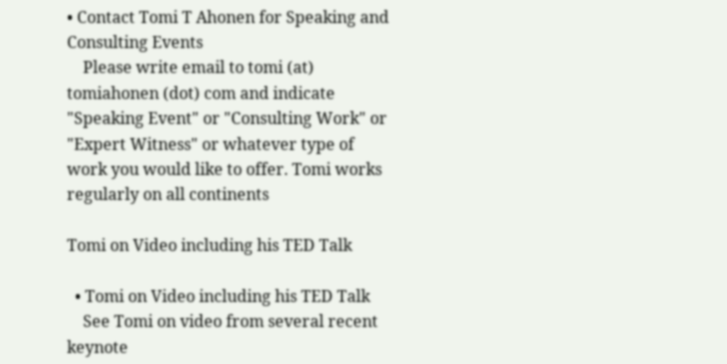• Contact Tomi T Ahonen for Speaking and Consulting Events
    Please write email to tomi (at) tomiahonen (dot) com and indicate "Speaking Event" or "Consulting Work" or "Expert Witness" or whatever type of work you would like to offer. Tomi works regularly on all continents

Tomi on Video including his TED Talk

  • Tomi on Video including his TED Talk
    See Tomi on video from several recent keynote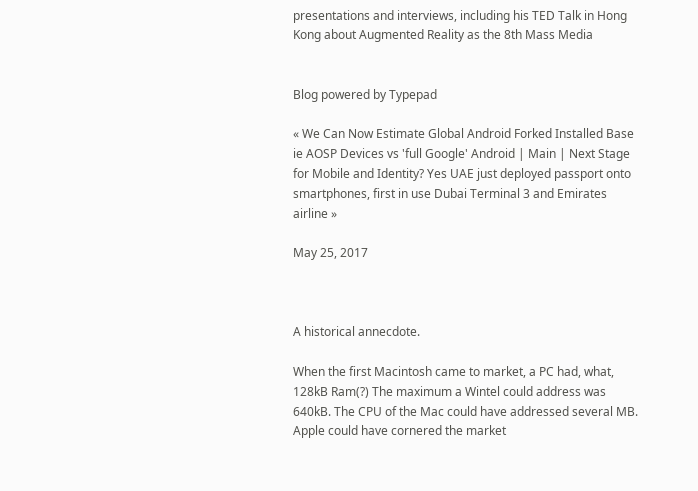presentations and interviews, including his TED Talk in Hong Kong about Augmented Reality as the 8th Mass Media


Blog powered by Typepad

« We Can Now Estimate Global Android Forked Installed Base ie AOSP Devices vs 'full Google' Android | Main | Next Stage for Mobile and Identity? Yes UAE just deployed passport onto smartphones, first in use Dubai Terminal 3 and Emirates airline »

May 25, 2017



A historical annecdote.

When the first Macintosh came to market, a PC had, what, 128kB Ram(?) The maximum a Wintel could address was 640kB. The CPU of the Mac could have addressed several MB. Apple could have cornered the market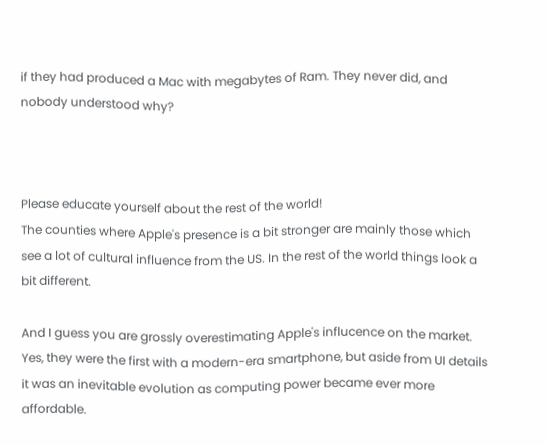if they had produced a Mac with megabytes of Ram. They never did, and nobody understood why?



Please educate yourself about the rest of the world!
The counties where Apple's presence is a bit stronger are mainly those which see a lot of cultural influence from the US. In the rest of the world things look a bit different.

And I guess you are grossly overestimating Apple's influcence on the market. Yes, they were the first with a modern-era smartphone, but aside from UI details it was an inevitable evolution as computing power became ever more affordable.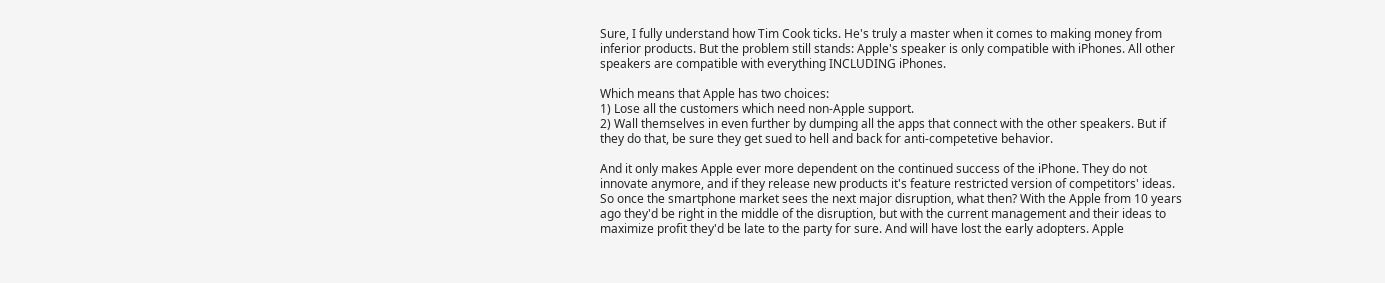Sure, I fully understand how Tim Cook ticks. He's truly a master when it comes to making money from inferior products. But the problem still stands: Apple's speaker is only compatible with iPhones. All other speakers are compatible with everything INCLUDING iPhones.

Which means that Apple has two choices:
1) Lose all the customers which need non-Apple support.
2) Wall themselves in even further by dumping all the apps that connect with the other speakers. But if they do that, be sure they get sued to hell and back for anti-competetive behavior.

And it only makes Apple ever more dependent on the continued success of the iPhone. They do not innovate anymore, and if they release new products it's feature restricted version of competitors' ideas. So once the smartphone market sees the next major disruption, what then? With the Apple from 10 years ago they'd be right in the middle of the disruption, but with the current management and their ideas to maximize profit they'd be late to the party for sure. And will have lost the early adopters. Apple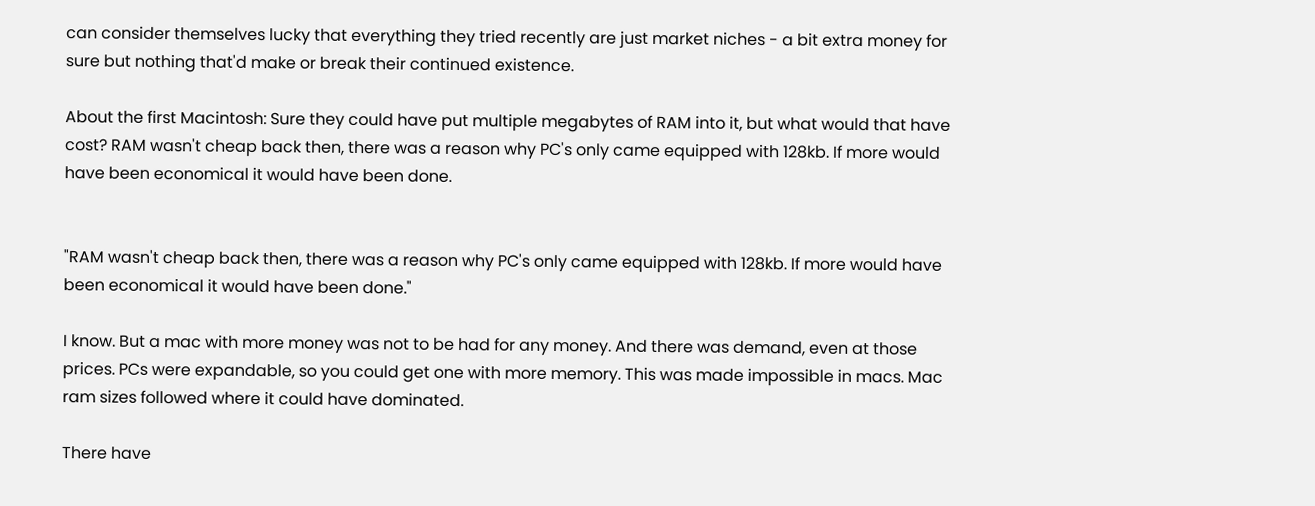can consider themselves lucky that everything they tried recently are just market niches - a bit extra money for sure but nothing that'd make or break their continued existence.

About the first Macintosh: Sure they could have put multiple megabytes of RAM into it, but what would that have cost? RAM wasn't cheap back then, there was a reason why PC's only came equipped with 128kb. If more would have been economical it would have been done.


"RAM wasn't cheap back then, there was a reason why PC's only came equipped with 128kb. If more would have been economical it would have been done."

I know. But a mac with more money was not to be had for any money. And there was demand, even at those prices. PCs were expandable, so you could get one with more memory. This was made impossible in macs. Mac ram sizes followed where it could have dominated.

There have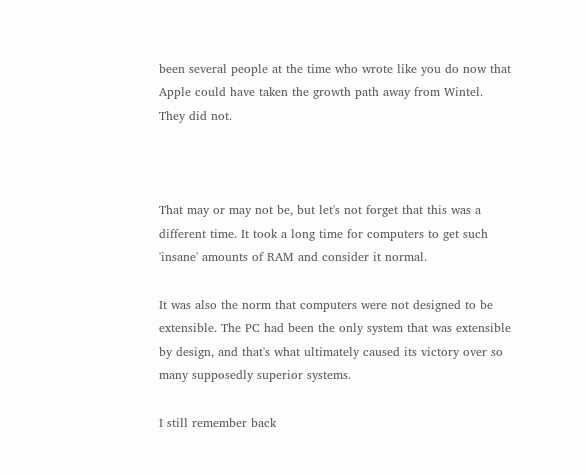been several people at the time who wrote like you do now that Apple could have taken the growth path away from Wintel. They did not.



That may or may not be, but let's not forget that this was a different time. It took a long time for computers to get such 'insane' amounts of RAM and consider it normal.

It was also the norm that computers were not designed to be extensible. The PC had been the only system that was extensible by design, and that's what ultimately caused its victory over so many supposedly superior systems.

I still remember back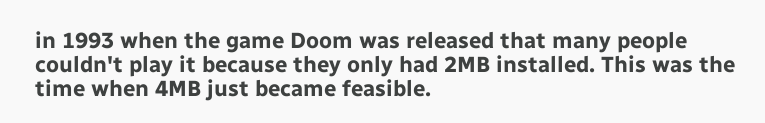in 1993 when the game Doom was released that many people couldn't play it because they only had 2MB installed. This was the time when 4MB just became feasible.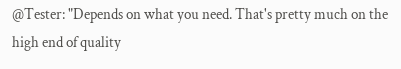@Tester: "Depends on what you need. That's pretty much on the high end of quality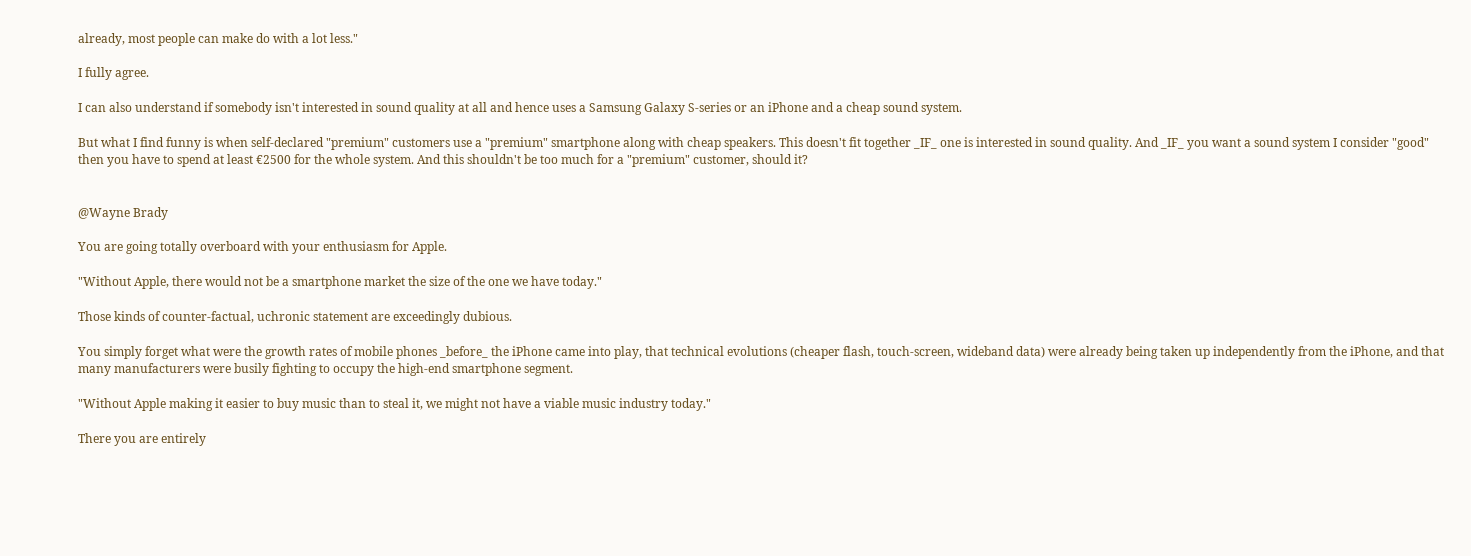already, most people can make do with a lot less."

I fully agree.

I can also understand if somebody isn't interested in sound quality at all and hence uses a Samsung Galaxy S-series or an iPhone and a cheap sound system.

But what I find funny is when self-declared "premium" customers use a "premium" smartphone along with cheap speakers. This doesn't fit together _IF_ one is interested in sound quality. And _IF_ you want a sound system I consider "good" then you have to spend at least €2500 for the whole system. And this shouldn't be too much for a "premium" customer, should it?


@Wayne Brady

You are going totally overboard with your enthusiasm for Apple.

"Without Apple, there would not be a smartphone market the size of the one we have today."

Those kinds of counter-factual, uchronic statement are exceedingly dubious.

You simply forget what were the growth rates of mobile phones _before_ the iPhone came into play, that technical evolutions (cheaper flash, touch-screen, wideband data) were already being taken up independently from the iPhone, and that many manufacturers were busily fighting to occupy the high-end smartphone segment.

"Without Apple making it easier to buy music than to steal it, we might not have a viable music industry today."

There you are entirely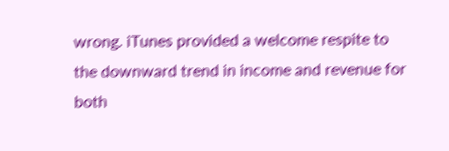wrong. iTunes provided a welcome respite to the downward trend in income and revenue for both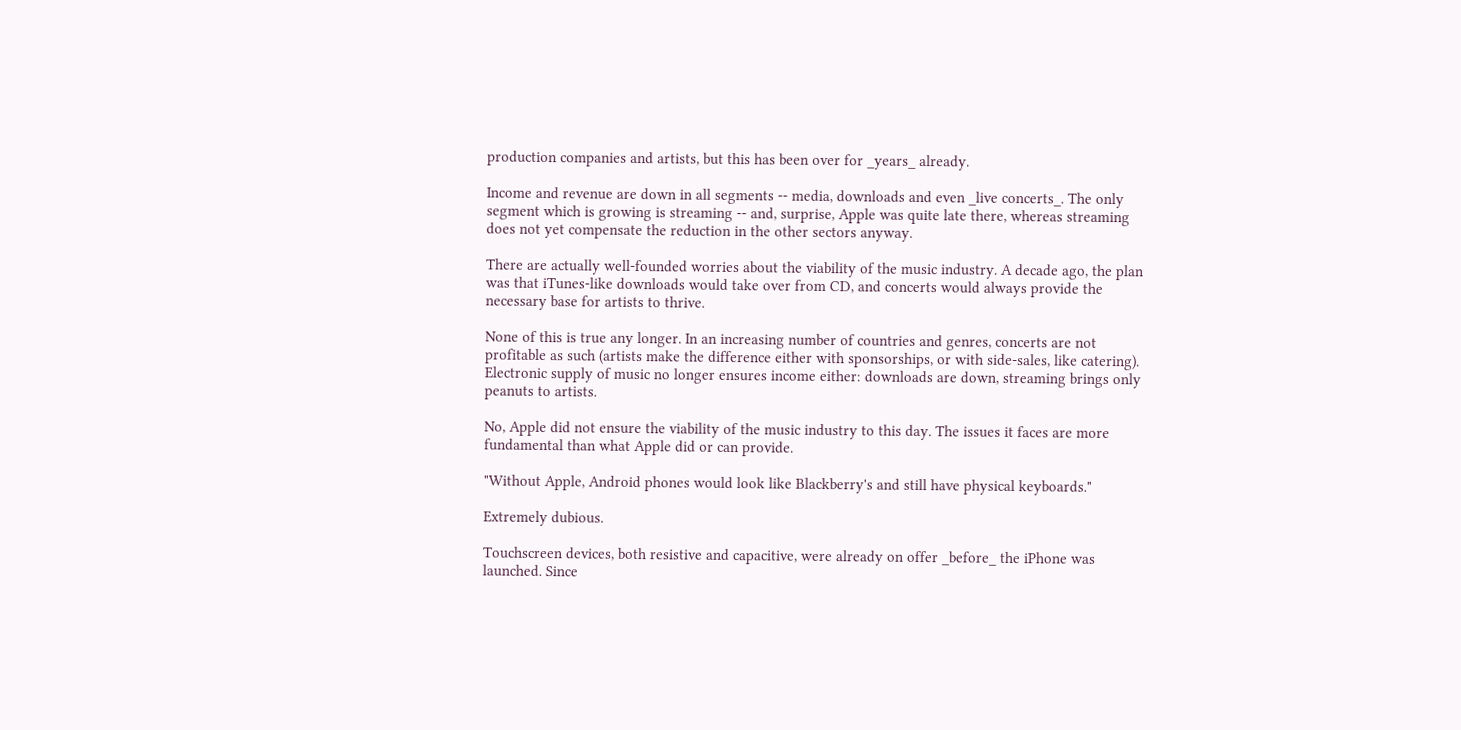production companies and artists, but this has been over for _years_ already.

Income and revenue are down in all segments -- media, downloads and even _live concerts_. The only segment which is growing is streaming -- and, surprise, Apple was quite late there, whereas streaming does not yet compensate the reduction in the other sectors anyway.

There are actually well-founded worries about the viability of the music industry. A decade ago, the plan was that iTunes-like downloads would take over from CD, and concerts would always provide the necessary base for artists to thrive.

None of this is true any longer. In an increasing number of countries and genres, concerts are not profitable as such (artists make the difference either with sponsorships, or with side-sales, like catering). Electronic supply of music no longer ensures income either: downloads are down, streaming brings only peanuts to artists.

No, Apple did not ensure the viability of the music industry to this day. The issues it faces are more fundamental than what Apple did or can provide.

"Without Apple, Android phones would look like Blackberry's and still have physical keyboards."

Extremely dubious.

Touchscreen devices, both resistive and capacitive, were already on offer _before_ the iPhone was launched. Since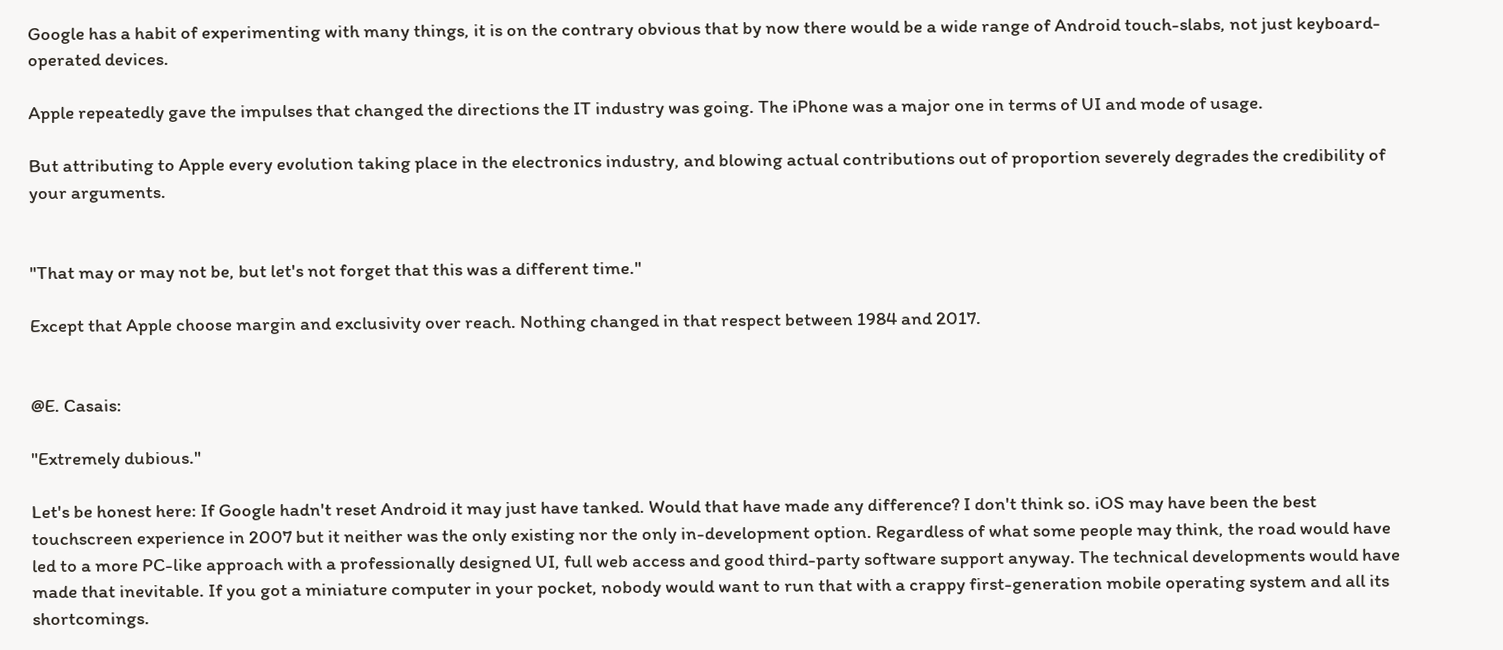Google has a habit of experimenting with many things, it is on the contrary obvious that by now there would be a wide range of Android touch-slabs, not just keyboard-operated devices.

Apple repeatedly gave the impulses that changed the directions the IT industry was going. The iPhone was a major one in terms of UI and mode of usage.

But attributing to Apple every evolution taking place in the electronics industry, and blowing actual contributions out of proportion severely degrades the credibility of your arguments.


"That may or may not be, but let's not forget that this was a different time."

Except that Apple choose margin and exclusivity over reach. Nothing changed in that respect between 1984 and 2017.


@E. Casais:

"Extremely dubious."

Let's be honest here: If Google hadn't reset Android it may just have tanked. Would that have made any difference? I don't think so. iOS may have been the best touchscreen experience in 2007 but it neither was the only existing nor the only in-development option. Regardless of what some people may think, the road would have led to a more PC-like approach with a professionally designed UI, full web access and good third-party software support anyway. The technical developments would have made that inevitable. If you got a miniature computer in your pocket, nobody would want to run that with a crappy first-generation mobile operating system and all its shortcomings.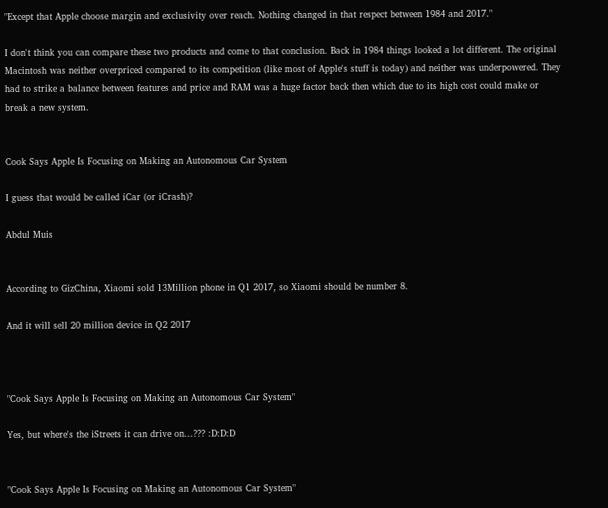"Except that Apple choose margin and exclusivity over reach. Nothing changed in that respect between 1984 and 2017."

I don't think you can compare these two products and come to that conclusion. Back in 1984 things looked a lot different. The original Macintosh was neither overpriced compared to its competition (like most of Apple's stuff is today) and neither was underpowered. They had to strike a balance between features and price and RAM was a huge factor back then which due to its high cost could make or break a new system.


Cook Says Apple Is Focusing on Making an Autonomous Car System

I guess that would be called iCar (or iCrash)?

Abdul Muis


According to GizChina, Xiaomi sold 13Million phone in Q1 2017, so Xiaomi should be number 8.

And it will sell 20 million device in Q2 2017



"Cook Says Apple Is Focusing on Making an Autonomous Car System"

Yes, but where's the iStreets it can drive on...??? :D:D:D


"Cook Says Apple Is Focusing on Making an Autonomous Car System"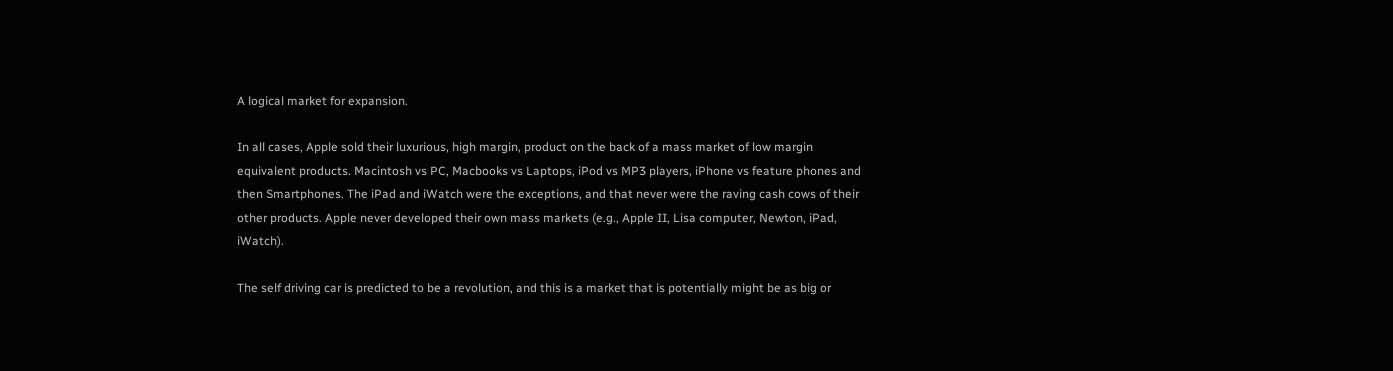A logical market for expansion.

In all cases, Apple sold their luxurious, high margin, product on the back of a mass market of low margin equivalent products. Macintosh vs PC, Macbooks vs Laptops, iPod vs MP3 players, iPhone vs feature phones and then Smartphones. The iPad and iWatch were the exceptions, and that never were the raving cash cows of their other products. Apple never developed their own mass markets (e.g., Apple II, Lisa computer, Newton, iPad, iWatch).

The self driving car is predicted to be a revolution, and this is a market that is potentially might be as big or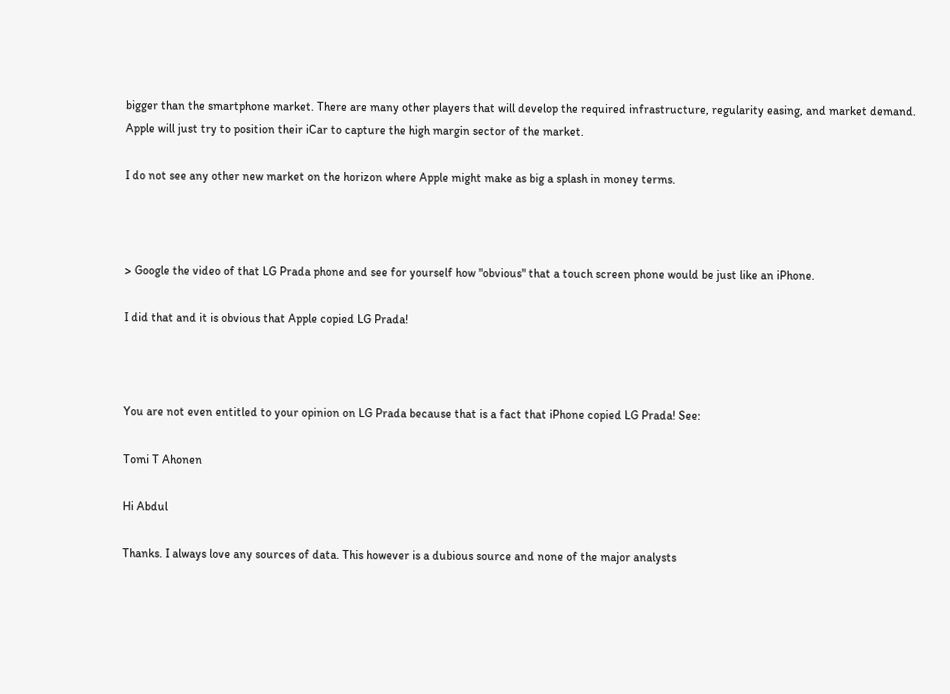bigger than the smartphone market. There are many other players that will develop the required infrastructure, regularity easing, and market demand. Apple will just try to position their iCar to capture the high margin sector of the market.

I do not see any other new market on the horizon where Apple might make as big a splash in money terms.



> Google the video of that LG Prada phone and see for yourself how "obvious" that a touch screen phone would be just like an iPhone.

I did that and it is obvious that Apple copied LG Prada!



You are not even entitled to your opinion on LG Prada because that is a fact that iPhone copied LG Prada! See:

Tomi T Ahonen

Hi Abdul

Thanks. I always love any sources of data. This however is a dubious source and none of the major analysts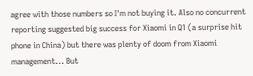agree with those numbers so I'm not buying it. Also no concurrent reporting suggested big success for Xiaomi in Q1 (a surprise hit phone in China) but there was plenty of doom from Xiaomi management... But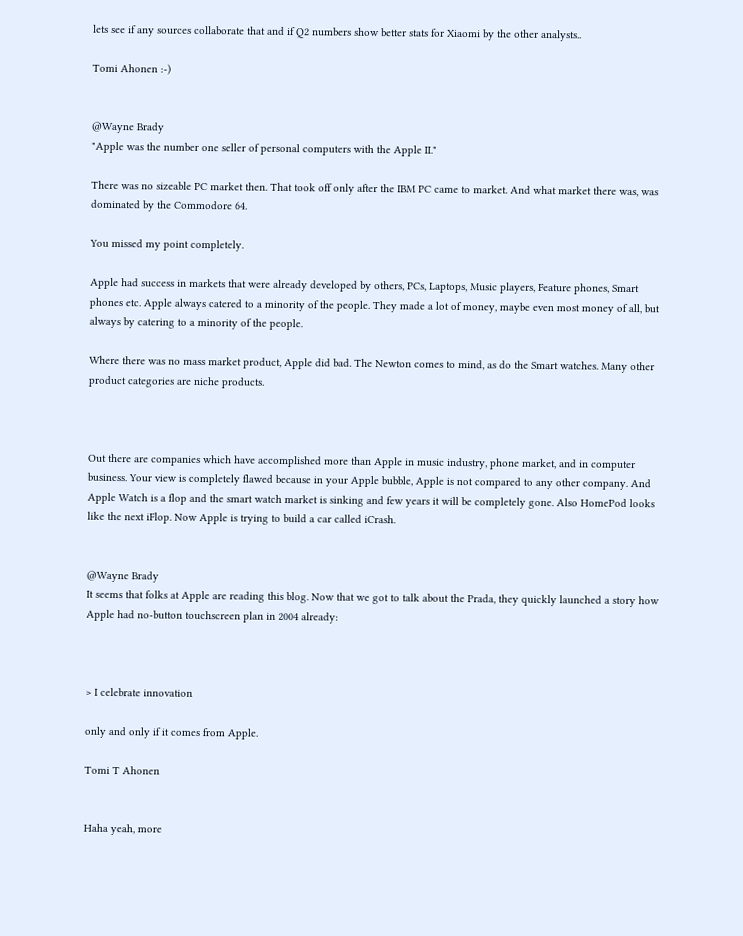lets see if any sources collaborate that and if Q2 numbers show better stats for Xiaomi by the other analysts..

Tomi Ahonen :-)


@Wayne Brady
"Apple was the number one seller of personal computers with the Apple II."

There was no sizeable PC market then. That took off only after the IBM PC came to market. And what market there was, was dominated by the Commodore 64.

You missed my point completely.

Apple had success in markets that were already developed by others, PCs, Laptops, Music players, Feature phones, Smart phones etc. Apple always catered to a minority of the people. They made a lot of money, maybe even most money of all, but always by catering to a minority of the people.

Where there was no mass market product, Apple did bad. The Newton comes to mind, as do the Smart watches. Many other product categories are niche products.



Out there are companies which have accomplished more than Apple in music industry, phone market, and in computer business. Your view is completely flawed because in your Apple bubble, Apple is not compared to any other company. And Apple Watch is a flop and the smart watch market is sinking and few years it will be completely gone. Also HomePod looks like the next iFlop. Now Apple is trying to build a car called iCrash.


@Wayne Brady
It seems that folks at Apple are reading this blog. Now that we got to talk about the Prada, they quickly launched a story how Apple had no-button touchscreen plan in 2004 already:



> I celebrate innovation

only and only if it comes from Apple.

Tomi T Ahonen


Haha yeah, more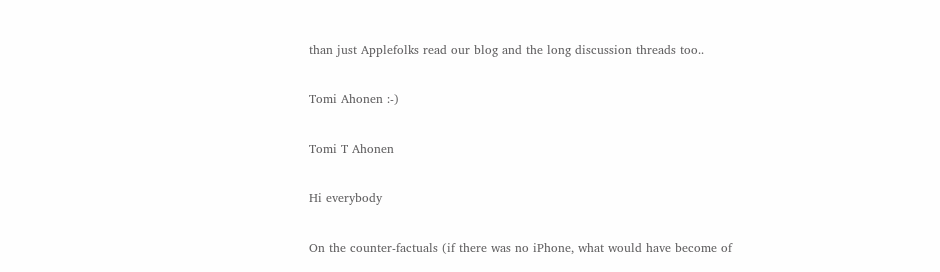than just Applefolks read our blog and the long discussion threads too..

Tomi Ahonen :-)

Tomi T Ahonen

Hi everybody

On the counter-factuals (if there was no iPhone, what would have become of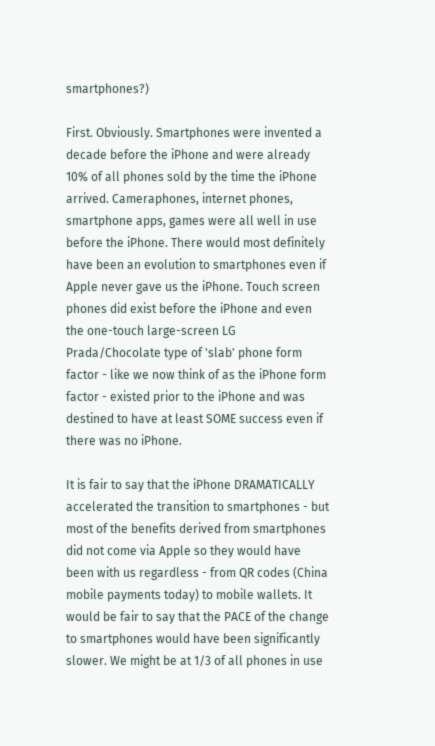smartphones?)

First. Obviously. Smartphones were invented a decade before the iPhone and were already 10% of all phones sold by the time the iPhone arrived. Cameraphones, internet phones, smartphone apps, games were all well in use before the iPhone. There would most definitely have been an evolution to smartphones even if Apple never gave us the iPhone. Touch screen phones did exist before the iPhone and even the one-touch large-screen LG Prada/Chocolate type of 'slab' phone form factor - like we now think of as the iPhone form factor - existed prior to the iPhone and was destined to have at least SOME success even if there was no iPhone.

It is fair to say that the iPhone DRAMATICALLY accelerated the transition to smartphones - but most of the benefits derived from smartphones did not come via Apple so they would have been with us regardless - from QR codes (China mobile payments today) to mobile wallets. It would be fair to say that the PACE of the change to smartphones would have been significantly slower. We might be at 1/3 of all phones in use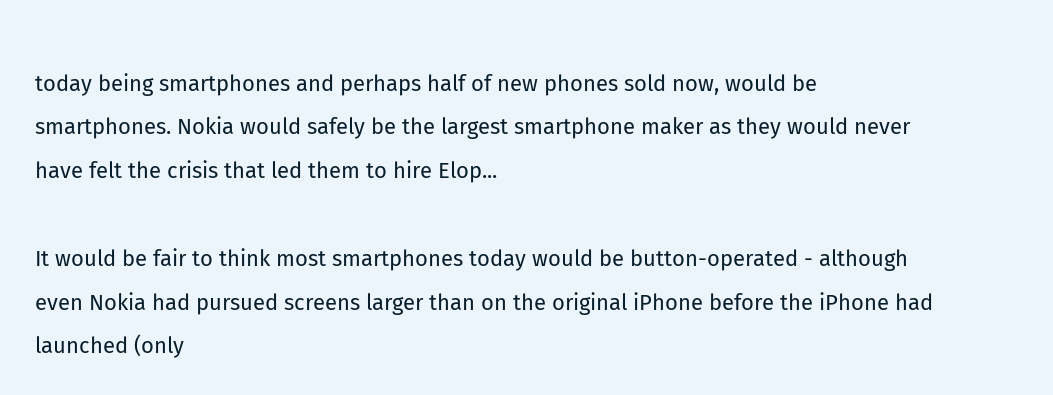today being smartphones and perhaps half of new phones sold now, would be smartphones. Nokia would safely be the largest smartphone maker as they would never have felt the crisis that led them to hire Elop...

It would be fair to think most smartphones today would be button-operated - although even Nokia had pursued screens larger than on the original iPhone before the iPhone had launched (only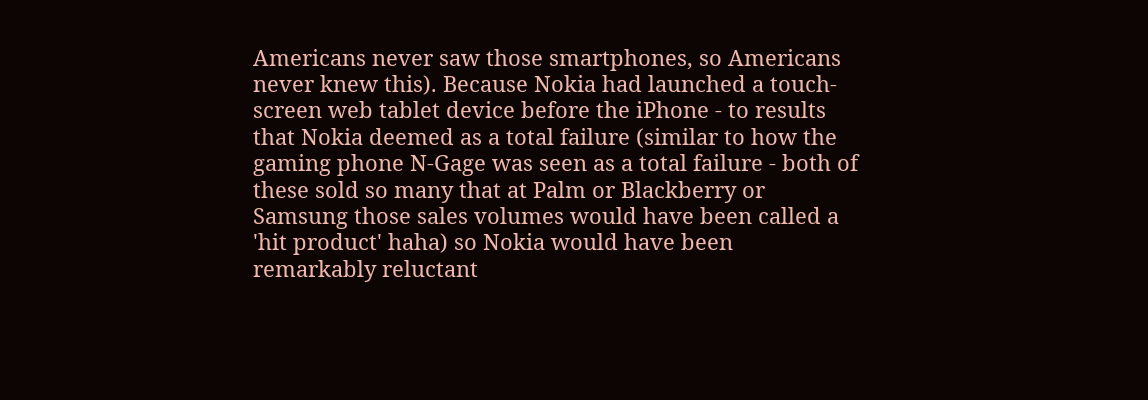Americans never saw those smartphones, so Americans never knew this). Because Nokia had launched a touch-screen web tablet device before the iPhone - to results that Nokia deemed as a total failure (similar to how the gaming phone N-Gage was seen as a total failure - both of these sold so many that at Palm or Blackberry or Samsung those sales volumes would have been called a 'hit product' haha) so Nokia would have been remarkably reluctant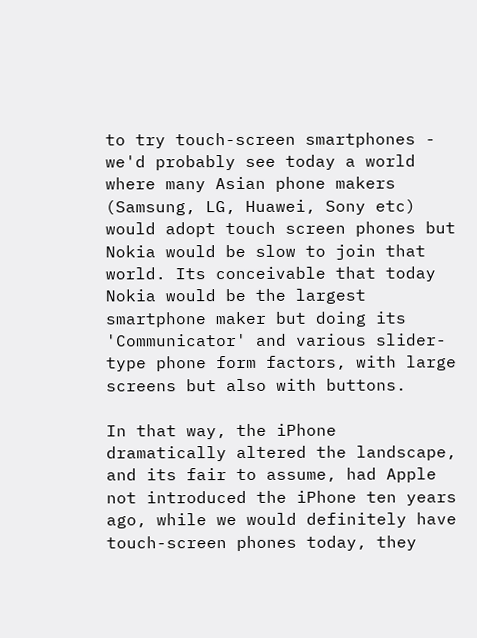to try touch-screen smartphones - we'd probably see today a world where many Asian phone makers (Samsung, LG, Huawei, Sony etc) would adopt touch screen phones but Nokia would be slow to join that world. Its conceivable that today Nokia would be the largest smartphone maker but doing its 'Communicator' and various slider-type phone form factors, with large screens but also with buttons.

In that way, the iPhone dramatically altered the landscape, and its fair to assume, had Apple not introduced the iPhone ten years ago, while we would definitely have touch-screen phones today, they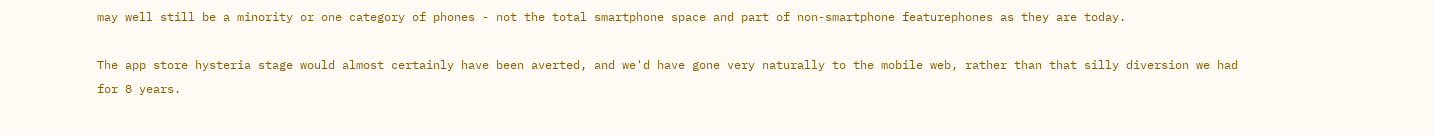may well still be a minority or one category of phones - not the total smartphone space and part of non-smartphone featurephones as they are today.

The app store hysteria stage would almost certainly have been averted, and we'd have gone very naturally to the mobile web, rather than that silly diversion we had for 8 years.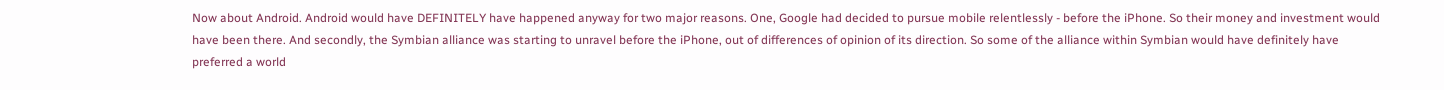Now about Android. Android would have DEFINITELY have happened anyway for two major reasons. One, Google had decided to pursue mobile relentlessly - before the iPhone. So their money and investment would have been there. And secondly, the Symbian alliance was starting to unravel before the iPhone, out of differences of opinion of its direction. So some of the alliance within Symbian would have definitely have preferred a world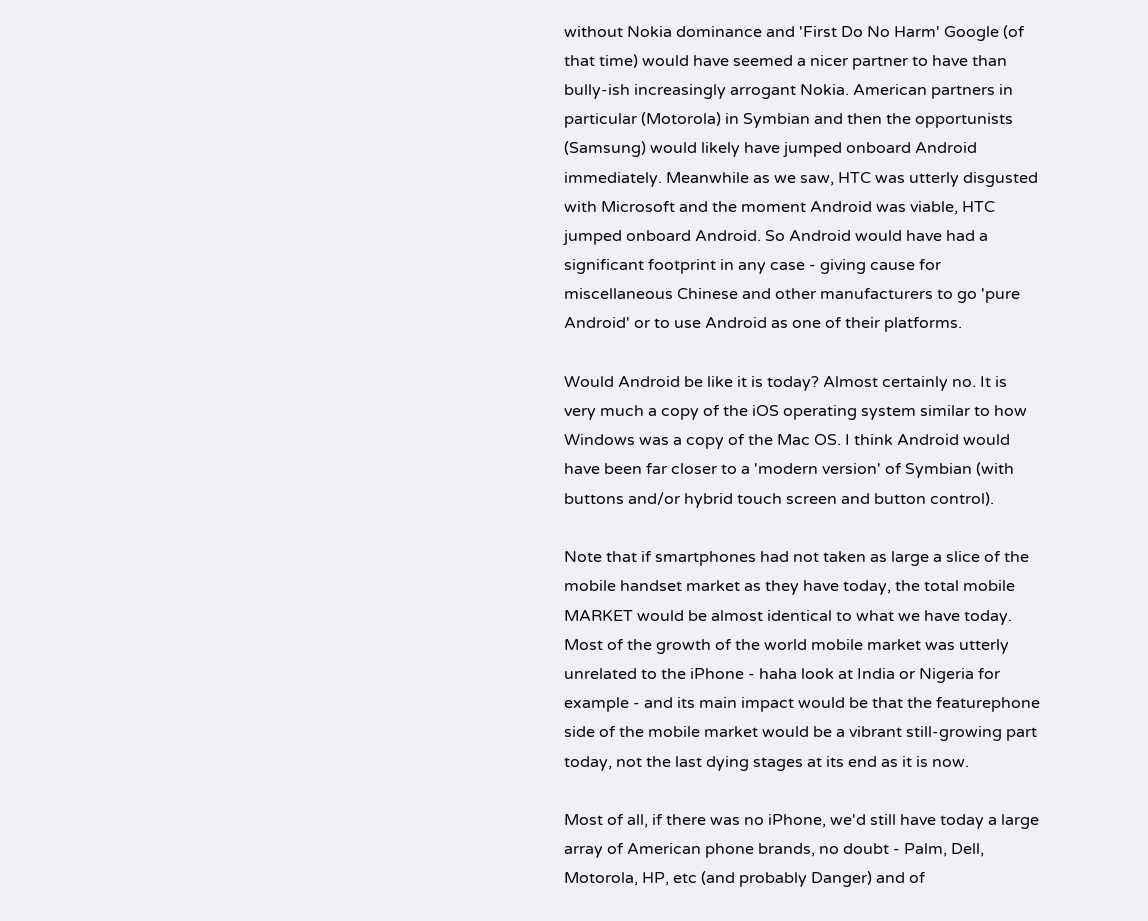without Nokia dominance and 'First Do No Harm' Google (of that time) would have seemed a nicer partner to have than bully-ish increasingly arrogant Nokia. American partners in particular (Motorola) in Symbian and then the opportunists (Samsung) would likely have jumped onboard Android immediately. Meanwhile as we saw, HTC was utterly disgusted with Microsoft and the moment Android was viable, HTC jumped onboard Android. So Android would have had a significant footprint in any case - giving cause for miscellaneous Chinese and other manufacturers to go 'pure Android' or to use Android as one of their platforms.

Would Android be like it is today? Almost certainly no. It is very much a copy of the iOS operating system similar to how Windows was a copy of the Mac OS. I think Android would have been far closer to a 'modern version' of Symbian (with buttons and/or hybrid touch screen and button control).

Note that if smartphones had not taken as large a slice of the mobile handset market as they have today, the total mobile MARKET would be almost identical to what we have today. Most of the growth of the world mobile market was utterly unrelated to the iPhone - haha look at India or Nigeria for example - and its main impact would be that the featurephone side of the mobile market would be a vibrant still-growing part today, not the last dying stages at its end as it is now.

Most of all, if there was no iPhone, we'd still have today a large array of American phone brands, no doubt - Palm, Dell, Motorola, HP, etc (and probably Danger) and of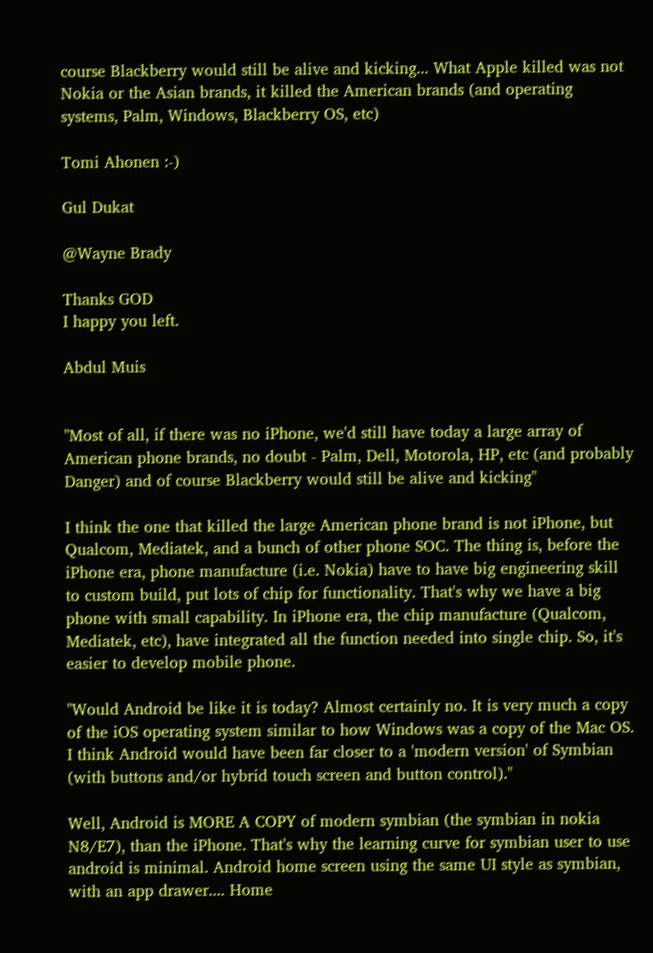course Blackberry would still be alive and kicking... What Apple killed was not Nokia or the Asian brands, it killed the American brands (and operating systems, Palm, Windows, Blackberry OS, etc)

Tomi Ahonen :-)

Gul Dukat

@Wayne Brady

Thanks GOD
I happy you left.

Abdul Muis


"Most of all, if there was no iPhone, we'd still have today a large array of American phone brands, no doubt - Palm, Dell, Motorola, HP, etc (and probably Danger) and of course Blackberry would still be alive and kicking"

I think the one that killed the large American phone brand is not iPhone, but Qualcom, Mediatek, and a bunch of other phone SOC. The thing is, before the iPhone era, phone manufacture (i.e. Nokia) have to have big engineering skill to custom build, put lots of chip for functionality. That's why we have a big phone with small capability. In iPhone era, the chip manufacture (Qualcom, Mediatek, etc), have integrated all the function needed into single chip. So, it's easier to develop mobile phone.

"Would Android be like it is today? Almost certainly no. It is very much a copy of the iOS operating system similar to how Windows was a copy of the Mac OS. I think Android would have been far closer to a 'modern version' of Symbian (with buttons and/or hybrid touch screen and button control)."

Well, Android is MORE A COPY of modern symbian (the symbian in nokia N8/E7), than the iPhone. That's why the learning curve for symbian user to use android is minimal. Android home screen using the same UI style as symbian, with an app drawer.... Home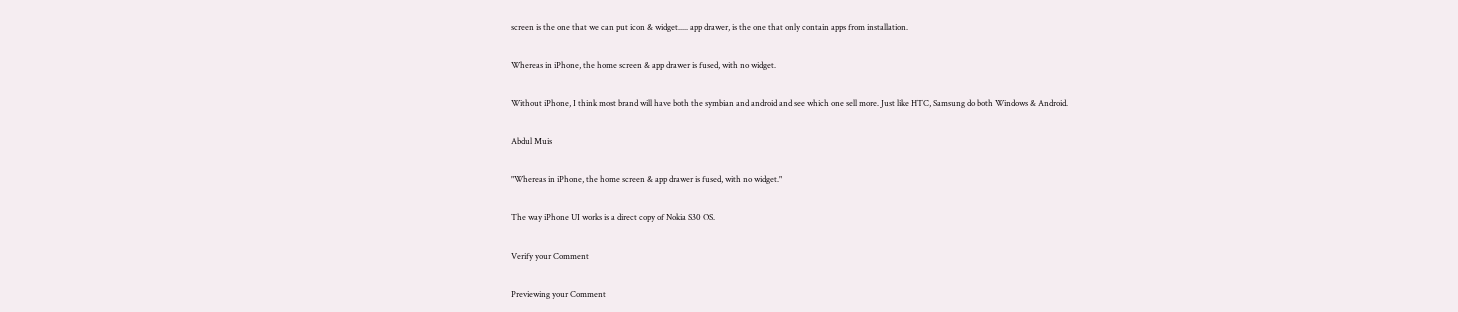screen is the one that we can put icon & widget..... app drawer, is the one that only contain apps from installation.

Whereas in iPhone, the home screen & app drawer is fused, with no widget.

Without iPhone, I think most brand will have both the symbian and android and see which one sell more. Just like HTC, Samsung do both Windows & Android.

Abdul Muis

"Whereas in iPhone, the home screen & app drawer is fused, with no widget."

The way iPhone UI works is a direct copy of Nokia S30 OS.

Verify your Comment

Previewing your Comment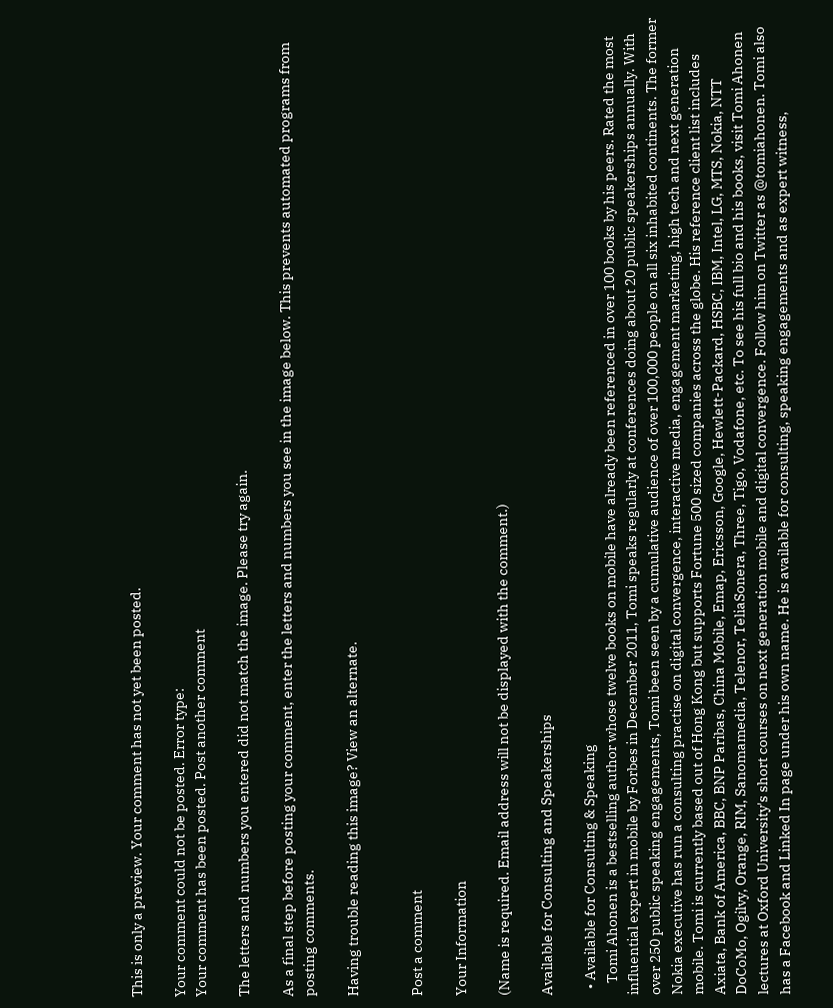This is only a preview. Your comment has not yet been posted.

Your comment could not be posted. Error type:
Your comment has been posted. Post another comment

The letters and numbers you entered did not match the image. Please try again.

As a final step before posting your comment, enter the letters and numbers you see in the image below. This prevents automated programs from posting comments.

Having trouble reading this image? View an alternate.


Post a comment

Your Information

(Name is required. Email address will not be displayed with the comment.)

Available for Consulting and Speakerships

  • Available for Consulting & Speaking
    Tomi Ahonen is a bestselling author whose twelve books on mobile have already been referenced in over 100 books by his peers. Rated the most influential expert in mobile by Forbes in December 2011, Tomi speaks regularly at conferences doing about 20 public speakerships annually. With over 250 public speaking engagements, Tomi been seen by a cumulative audience of over 100,000 people on all six inhabited continents. The former Nokia executive has run a consulting practise on digital convergence, interactive media, engagement marketing, high tech and next generation mobile. Tomi is currently based out of Hong Kong but supports Fortune 500 sized companies across the globe. His reference client list includes Axiata, Bank of America, BBC, BNP Paribas, China Mobile, Emap, Ericsson, Google, Hewlett-Packard, HSBC, IBM, Intel, LG, MTS, Nokia, NTT DoCoMo, Ogilvy, Orange, RIM, Sanomamedia, Telenor, TeliaSonera, Three, Tigo, Vodafone, etc. To see his full bio and his books, visit Tomi Ahonen lectures at Oxford University's short courses on next generation mobile and digital convergence. Follow him on Twitter as @tomiahonen. Tomi also has a Facebook and Linked In page under his own name. He is available for consulting, speaking engagements and as expert witness,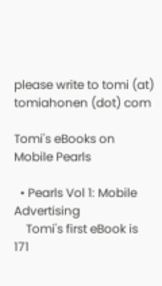please write to tomi (at) tomiahonen (dot) com

Tomi's eBooks on Mobile Pearls

  • Pearls Vol 1: Mobile Advertising
    Tomi's first eBook is 171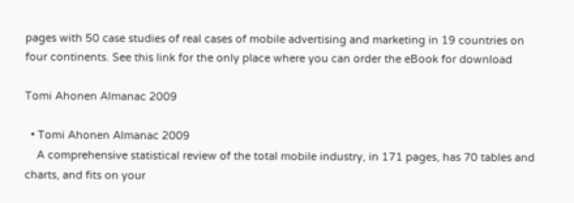pages with 50 case studies of real cases of mobile advertising and marketing in 19 countries on four continents. See this link for the only place where you can order the eBook for download

Tomi Ahonen Almanac 2009

  • Tomi Ahonen Almanac 2009
    A comprehensive statistical review of the total mobile industry, in 171 pages, has 70 tables and charts, and fits on your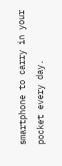smartphone to carry in your pocket every day.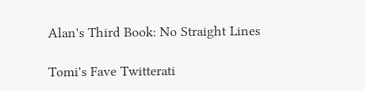Alan's Third Book: No Straight Lines

Tomi's Fave Twitterati